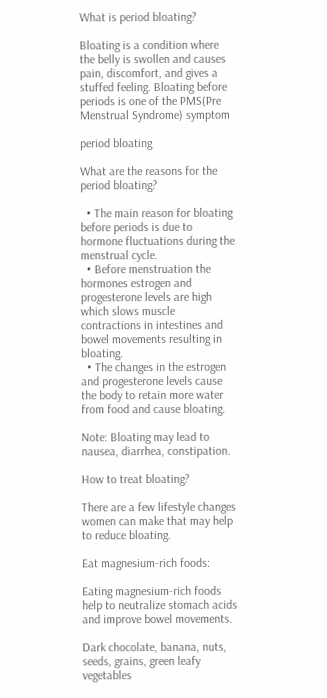What is period bloating?

Bloating is a condition where the belly is swollen and causes pain, discomfort, and gives a stuffed feeling. Bloating before periods is one of the PMS(Pre Menstrual Syndrome) symptom

period bloating

What are the reasons for the period bloating?

  • The main reason for bloating before periods is due to hormone fluctuations during the menstrual cycle.
  • Before menstruation the hormones estrogen and progesterone levels are high which slows muscle contractions in intestines and bowel movements resulting in bloating.
  • The changes in the estrogen and progesterone levels cause the body to retain more water from food and cause bloating.

Note: Bloating may lead to nausea, diarrhea, constipation.

How to treat bloating?

There are a few lifestyle changes women can make that may help to reduce bloating.

Eat magnesium-rich foods:

Eating magnesium-rich foods help to neutralize stomach acids and improve bowel movements.

Dark chocolate, banana, nuts, seeds, grains, green leafy vegetables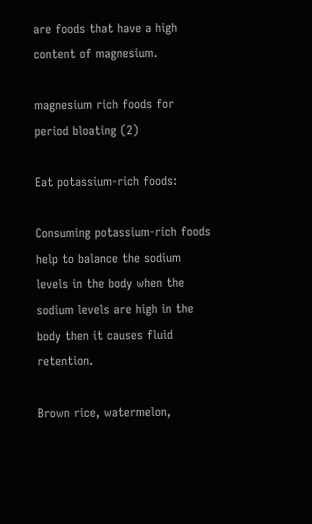are foods that have a high content of magnesium.

magnesium rich foods for period bloating (2)

Eat potassium-rich foods:

Consuming potassium-rich foods help to balance the sodium levels in the body when the sodium levels are high in the body then it causes fluid retention.

Brown rice, watermelon,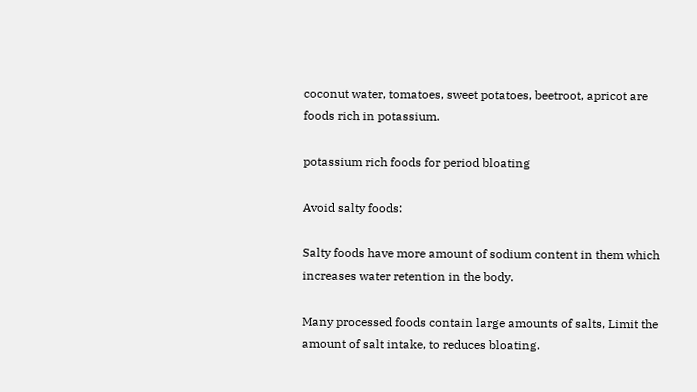coconut water, tomatoes, sweet potatoes, beetroot, apricot are foods rich in potassium.

potassium rich foods for period bloating

Avoid salty foods:

Salty foods have more amount of sodium content in them which increases water retention in the body.

Many processed foods contain large amounts of salts, Limit the amount of salt intake, to reduces bloating.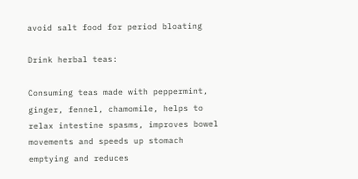avoid salt food for period bloating

Drink herbal teas:

Consuming teas made with peppermint, ginger, fennel, chamomile, helps to relax intestine spasms, improves bowel movements and speeds up stomach emptying and reduces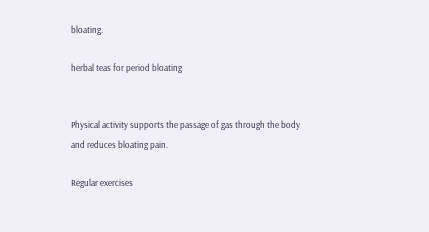bloating.

herbal teas for period bloating


Physical activity supports the passage of gas through the body and reduces bloating pain.

Regular exercises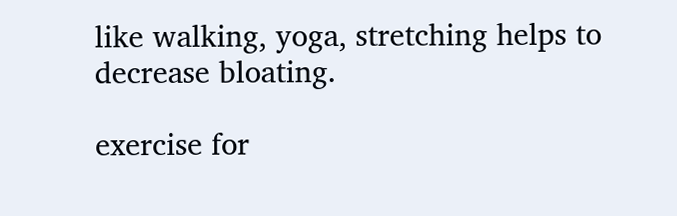like walking, yoga, stretching helps to decrease bloating.

exercise for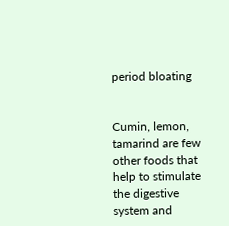period bloating


Cumin, lemon, tamarind are few other foods that help to stimulate the digestive system and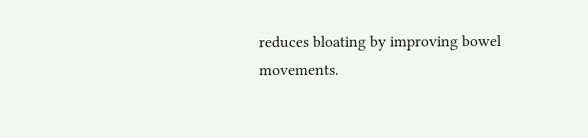reduces bloating by improving bowel movements.